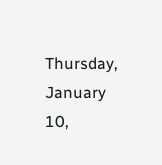Thursday, January 10,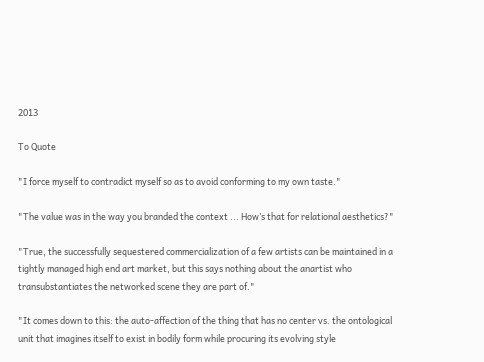2013

To Quote

"I force myself to contradict myself so as to avoid conforming to my own taste."

"The value was in the way you branded the context ... How’s that for relational aesthetics?"

"True, the successfully sequestered commercialization of a few artists can be maintained in a tightly managed high end art market, but this says nothing about the anartist who transubstantiates the networked scene they are part of."

"It comes down to this: the auto-affection of the thing that has no center vs. the ontological unit that imagines itself to exist in bodily form while procuring its evolving style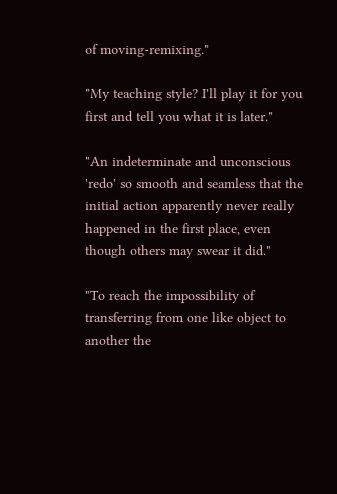of moving-remixing."

"My teaching style? I'll play it for you first and tell you what it is later."

"An indeterminate and unconscious 'redo' so smooth and seamless that the initial action apparently never really happened in the first place, even though others may swear it did."

"To reach the impossibility of transferring from one like object to another the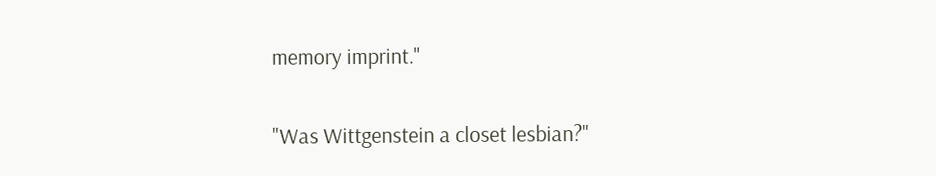memory imprint."

"Was Wittgenstein a closet lesbian?"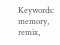Keywords: memory, remix,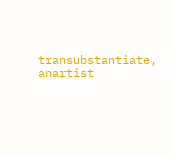transubstantiate, anartist